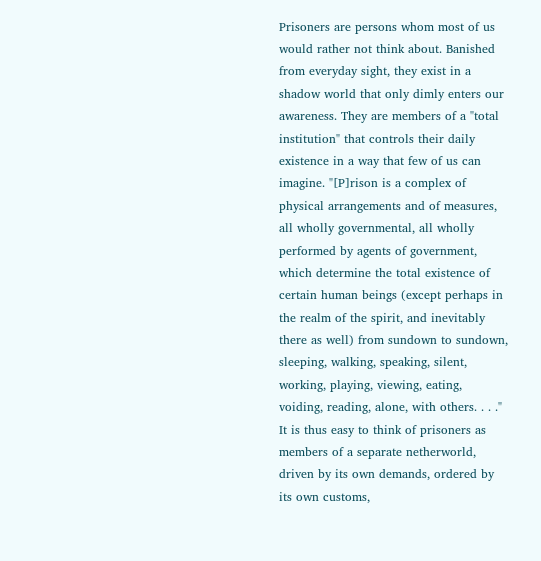Prisoners are persons whom most of us would rather not think about. Banished from everyday sight, they exist in a shadow world that only dimly enters our awareness. They are members of a "total institution" that controls their daily existence in a way that few of us can imagine. "[P]rison is a complex of physical arrangements and of measures, all wholly governmental, all wholly performed by agents of government, which determine the total existence of certain human beings (except perhaps in the realm of the spirit, and inevitably there as well) from sundown to sundown, sleeping, walking, speaking, silent, working, playing, viewing, eating, voiding, reading, alone, with others. . . ." It is thus easy to think of prisoners as members of a separate netherworld, driven by its own demands, ordered by its own customs,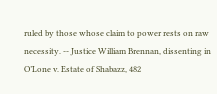ruled by those whose claim to power rests on raw necessity. -- Justice William Brennan, dissenting in O’Lone v. Estate of Shabazz, 482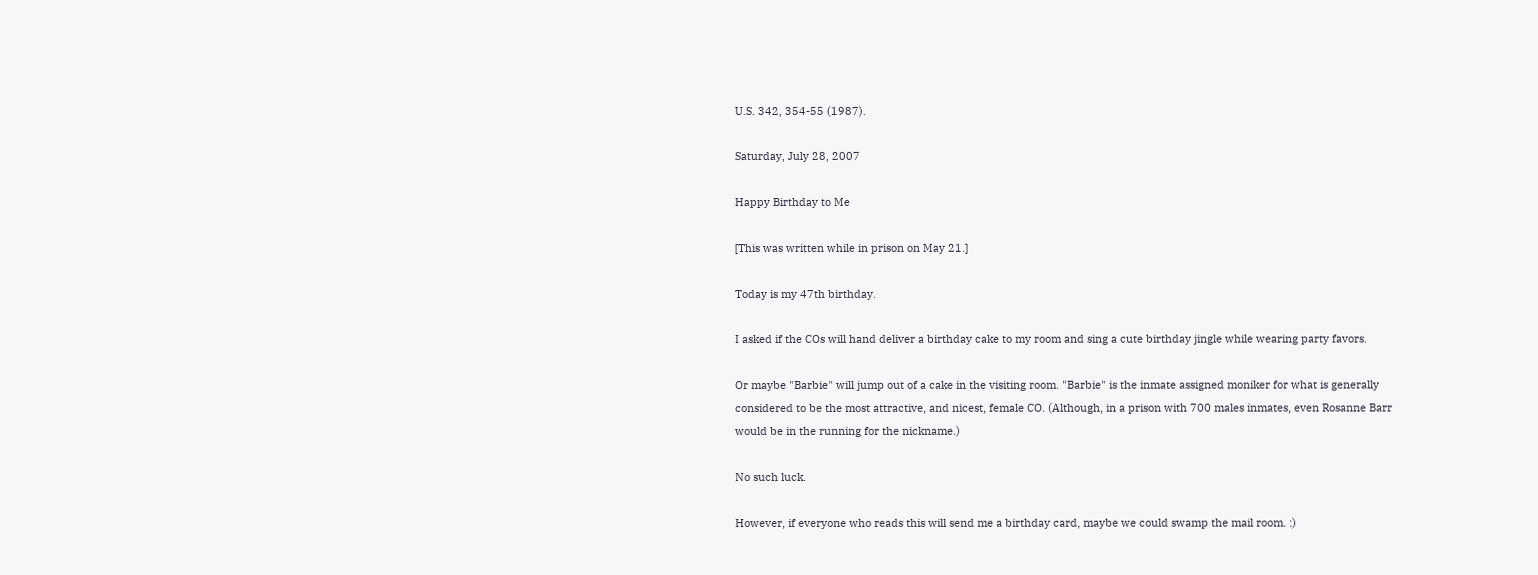U.S. 342, 354-55 (1987).

Saturday, July 28, 2007

Happy Birthday to Me

[This was written while in prison on May 21.]

Today is my 47th birthday.

I asked if the COs will hand deliver a birthday cake to my room and sing a cute birthday jingle while wearing party favors.

Or maybe "Barbie" will jump out of a cake in the visiting room. "Barbie" is the inmate assigned moniker for what is generally considered to be the most attractive, and nicest, female CO. (Although, in a prison with 700 males inmates, even Rosanne Barr would be in the running for the nickname.)

No such luck.

However, if everyone who reads this will send me a birthday card, maybe we could swamp the mail room. :)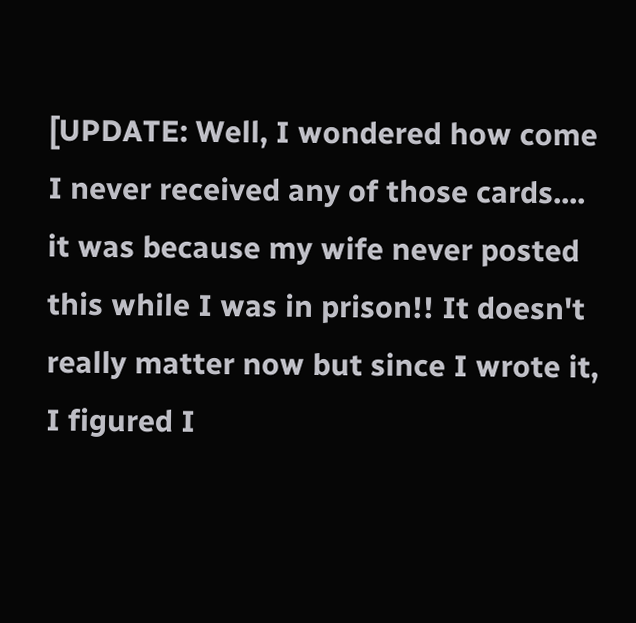[UPDATE: Well, I wondered how come I never received any of those cards.... it was because my wife never posted this while I was in prison!! It doesn't really matter now but since I wrote it, I figured I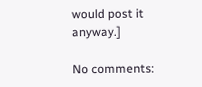would post it anyway.]

No comments: